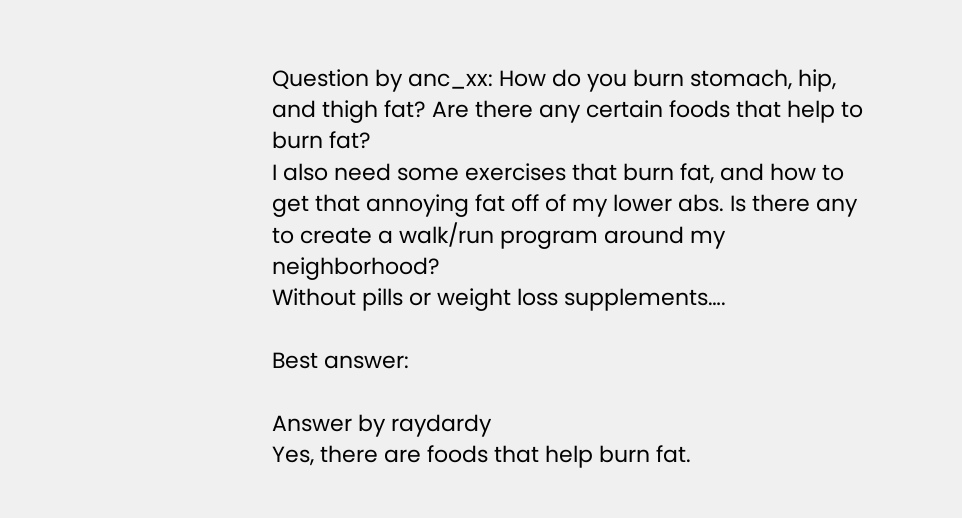Question by anc_xx: How do you burn stomach, hip, and thigh fat? Are there any certain foods that help to burn fat?
I also need some exercises that burn fat, and how to get that annoying fat off of my lower abs. Is there any to create a walk/run program around my neighborhood?
Without pills or weight loss supplements….

Best answer:

Answer by raydardy
Yes, there are foods that help burn fat.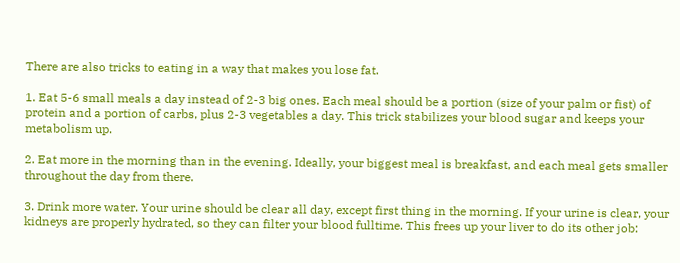There are also tricks to eating in a way that makes you lose fat.

1. Eat 5-6 small meals a day instead of 2-3 big ones. Each meal should be a portion (size of your palm or fist) of protein and a portion of carbs, plus 2-3 vegetables a day. This trick stabilizes your blood sugar and keeps your metabolism up.

2. Eat more in the morning than in the evening. Ideally, your biggest meal is breakfast, and each meal gets smaller throughout the day from there.

3. Drink more water. Your urine should be clear all day, except first thing in the morning. If your urine is clear, your kidneys are properly hydrated, so they can filter your blood fulltime. This frees up your liver to do its other job: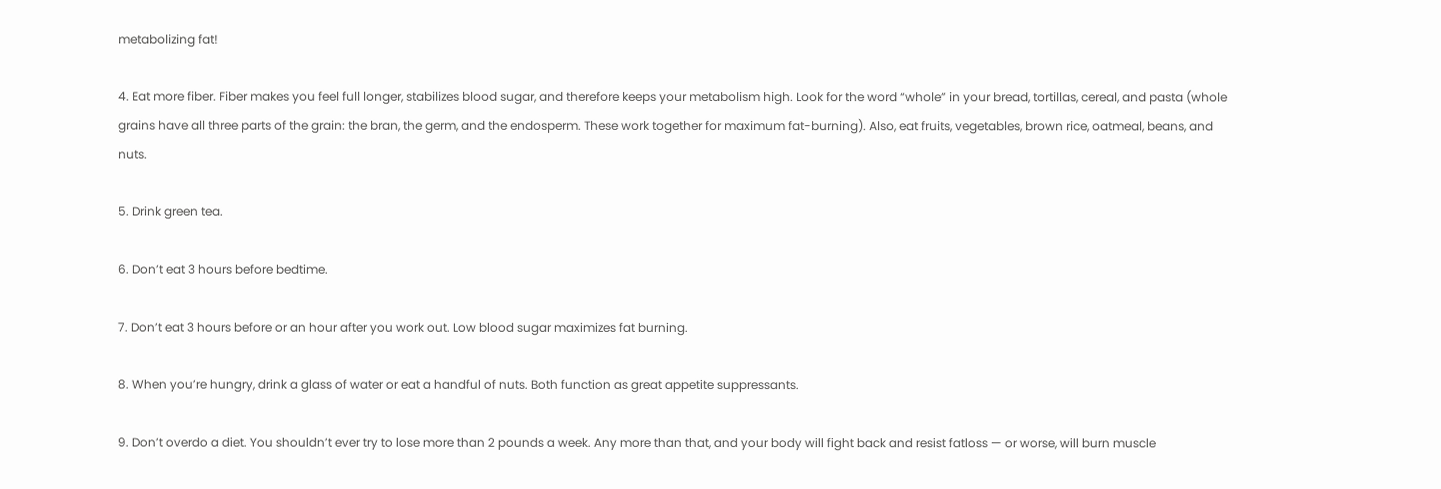metabolizing fat!

4. Eat more fiber. Fiber makes you feel full longer, stabilizes blood sugar, and therefore keeps your metabolism high. Look for the word “whole” in your bread, tortillas, cereal, and pasta (whole grains have all three parts of the grain: the bran, the germ, and the endosperm. These work together for maximum fat-burning). Also, eat fruits, vegetables, brown rice, oatmeal, beans, and nuts.

5. Drink green tea.

6. Don’t eat 3 hours before bedtime.

7. Don’t eat 3 hours before or an hour after you work out. Low blood sugar maximizes fat burning.

8. When you’re hungry, drink a glass of water or eat a handful of nuts. Both function as great appetite suppressants.

9. Don’t overdo a diet. You shouldn’t ever try to lose more than 2 pounds a week. Any more than that, and your body will fight back and resist fatloss — or worse, will burn muscle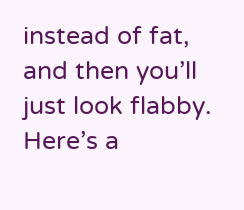instead of fat, and then you’ll just look flabby. Here’s a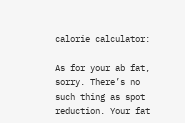calorie calculator:

As for your ab fat, sorry. There’s no such thing as spot reduction. Your fat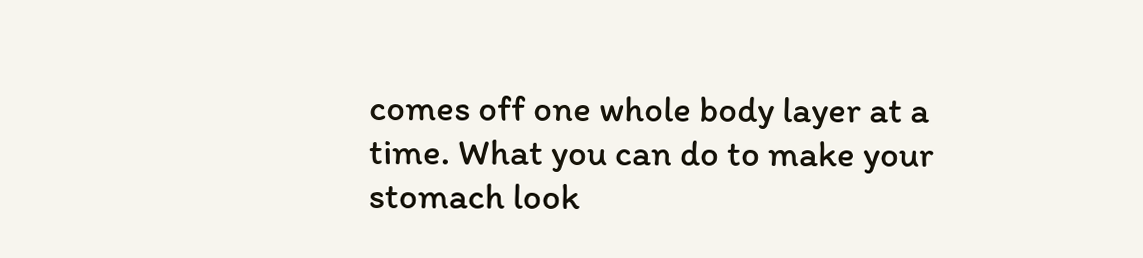comes off one whole body layer at a time. What you can do to make your stomach look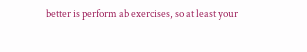better is perform ab exercises, so at least your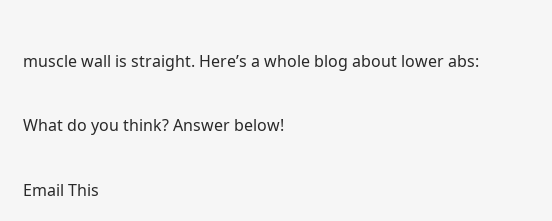muscle wall is straight. Here’s a whole blog about lower abs:

What do you think? Answer below!

Email This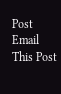Post Email This Post